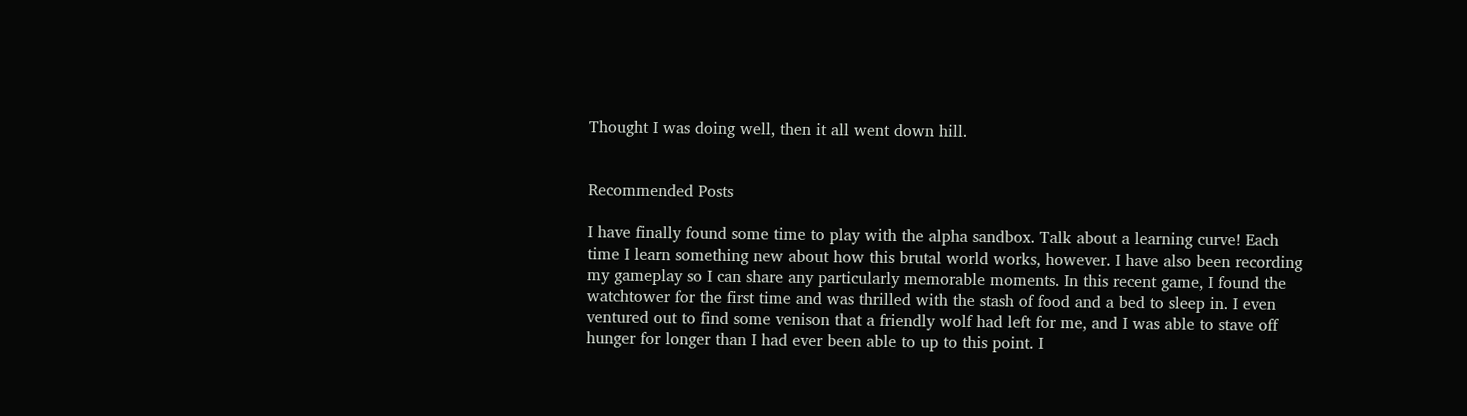Thought I was doing well, then it all went down hill.


Recommended Posts

I have finally found some time to play with the alpha sandbox. Talk about a learning curve! Each time I learn something new about how this brutal world works, however. I have also been recording my gameplay so I can share any particularly memorable moments. In this recent game, I found the watchtower for the first time and was thrilled with the stash of food and a bed to sleep in. I even ventured out to find some venison that a friendly wolf had left for me, and I was able to stave off hunger for longer than I had ever been able to up to this point. I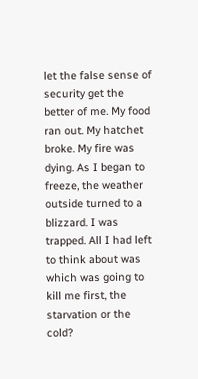let the false sense of security get the better of me. My food ran out. My hatchet broke. My fire was dying. As I began to freeze, the weather outside turned to a blizzard. I was trapped. All I had left to think about was which was going to kill me first, the starvation or the cold?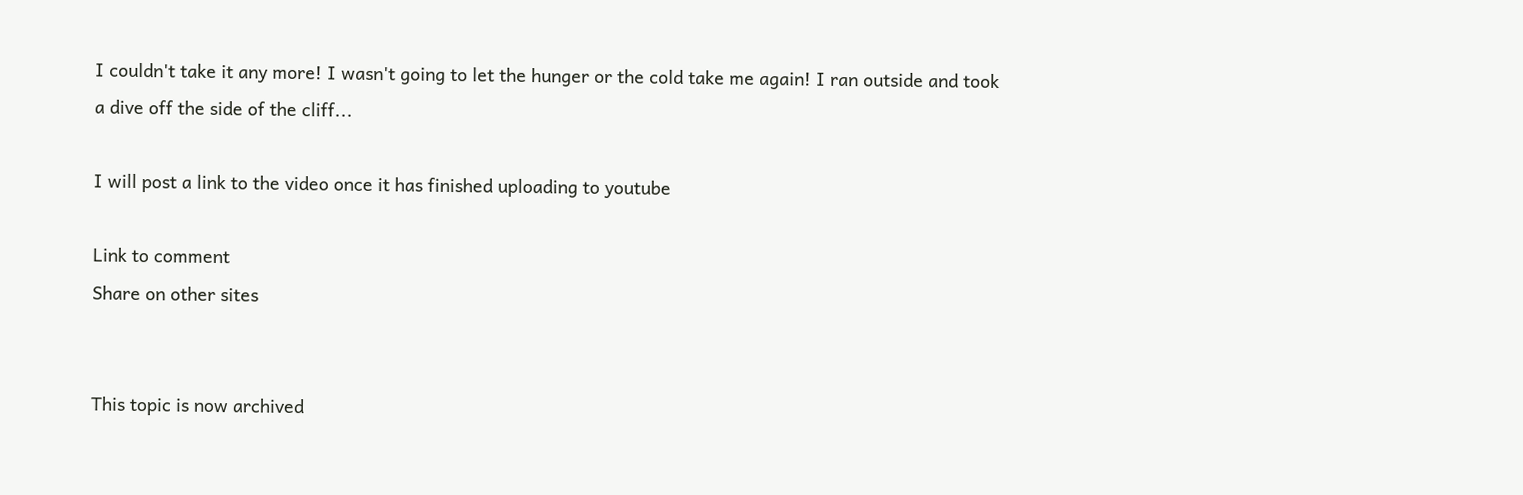I couldn't take it any more! I wasn't going to let the hunger or the cold take me again! I ran outside and took a dive off the side of the cliff...

I will post a link to the video once it has finished uploading to youtube

Link to comment
Share on other sites


This topic is now archived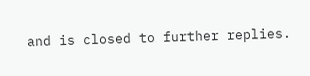and is closed to further replies.